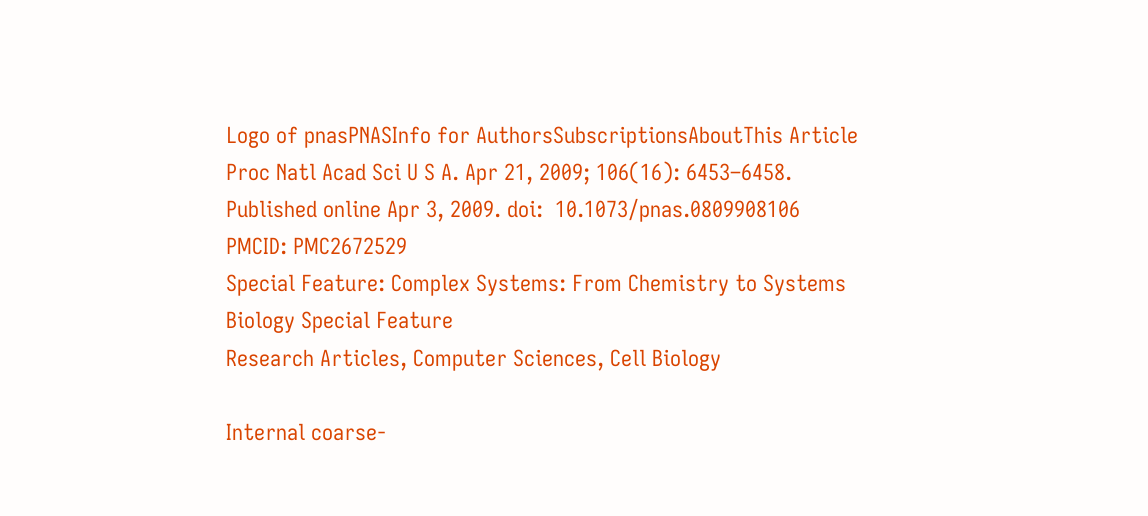Logo of pnasPNASInfo for AuthorsSubscriptionsAboutThis Article
Proc Natl Acad Sci U S A. Apr 21, 2009; 106(16): 6453–6458.
Published online Apr 3, 2009. doi:  10.1073/pnas.0809908106
PMCID: PMC2672529
Special Feature: Complex Systems: From Chemistry to Systems Biology Special Feature
Research Articles, Computer Sciences, Cell Biology

Internal coarse-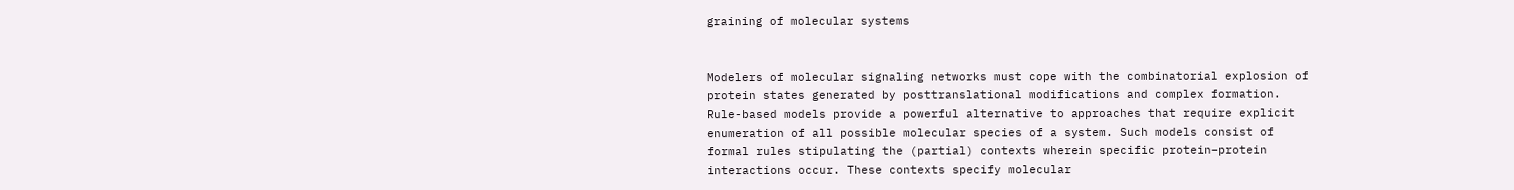graining of molecular systems


Modelers of molecular signaling networks must cope with the combinatorial explosion of protein states generated by posttranslational modifications and complex formation. Rule-based models provide a powerful alternative to approaches that require explicit enumeration of all possible molecular species of a system. Such models consist of formal rules stipulating the (partial) contexts wherein specific protein–protein interactions occur. These contexts specify molecular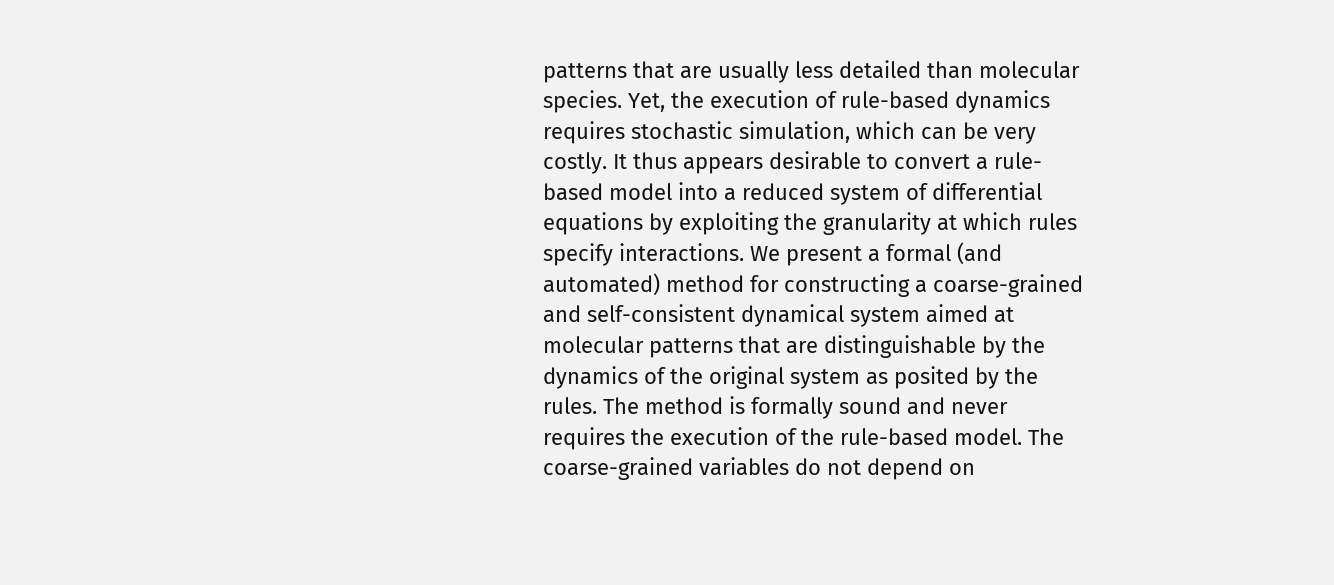patterns that are usually less detailed than molecular species. Yet, the execution of rule-based dynamics requires stochastic simulation, which can be very costly. It thus appears desirable to convert a rule-based model into a reduced system of differential equations by exploiting the granularity at which rules specify interactions. We present a formal (and automated) method for constructing a coarse-grained and self-consistent dynamical system aimed at molecular patterns that are distinguishable by the dynamics of the original system as posited by the rules. The method is formally sound and never requires the execution of the rule-based model. The coarse-grained variables do not depend on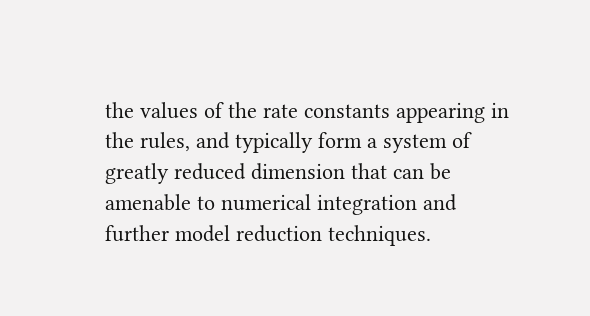the values of the rate constants appearing in the rules, and typically form a system of greatly reduced dimension that can be amenable to numerical integration and further model reduction techniques.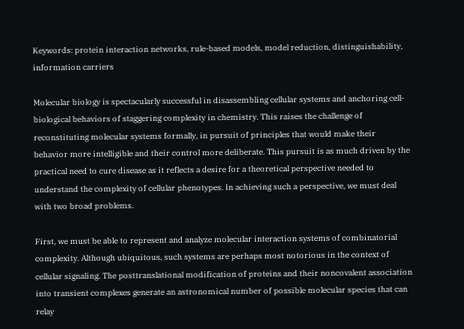Keywords: protein interaction networks, rule-based models, model reduction, distinguishability, information carriers

Molecular biology is spectacularly successful in disassembling cellular systems and anchoring cell-biological behaviors of staggering complexity in chemistry. This raises the challenge of reconstituting molecular systems formally, in pursuit of principles that would make their behavior more intelligible and their control more deliberate. This pursuit is as much driven by the practical need to cure disease as it reflects a desire for a theoretical perspective needed to understand the complexity of cellular phenotypes. In achieving such a perspective, we must deal with two broad problems.

First, we must be able to represent and analyze molecular interaction systems of combinatorial complexity. Although ubiquitous, such systems are perhaps most notorious in the context of cellular signaling. The posttranslational modification of proteins and their noncovalent association into transient complexes generate an astronomical number of possible molecular species that can relay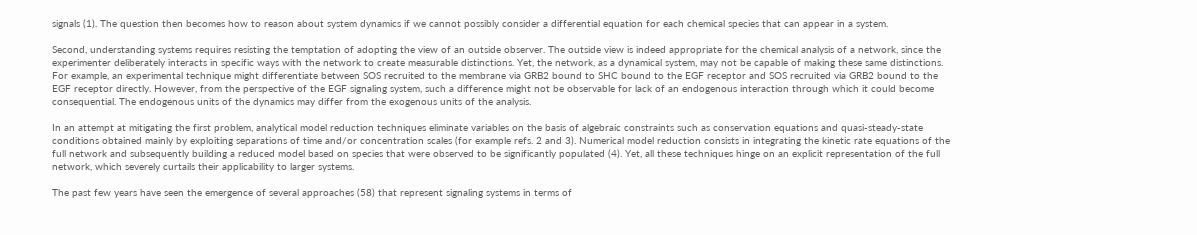signals (1). The question then becomes how to reason about system dynamics if we cannot possibly consider a differential equation for each chemical species that can appear in a system.

Second, understanding systems requires resisting the temptation of adopting the view of an outside observer. The outside view is indeed appropriate for the chemical analysis of a network, since the experimenter deliberately interacts in specific ways with the network to create measurable distinctions. Yet, the network, as a dynamical system, may not be capable of making these same distinctions. For example, an experimental technique might differentiate between SOS recruited to the membrane via GRB2 bound to SHC bound to the EGF receptor and SOS recruited via GRB2 bound to the EGF receptor directly. However, from the perspective of the EGF signaling system, such a difference might not be observable for lack of an endogenous interaction through which it could become consequential. The endogenous units of the dynamics may differ from the exogenous units of the analysis.

In an attempt at mitigating the first problem, analytical model reduction techniques eliminate variables on the basis of algebraic constraints such as conservation equations and quasi-steady-state conditions obtained mainly by exploiting separations of time and/or concentration scales (for example refs. 2 and 3). Numerical model reduction consists in integrating the kinetic rate equations of the full network and subsequently building a reduced model based on species that were observed to be significantly populated (4). Yet, all these techniques hinge on an explicit representation of the full network, which severely curtails their applicability to larger systems.

The past few years have seen the emergence of several approaches (58) that represent signaling systems in terms of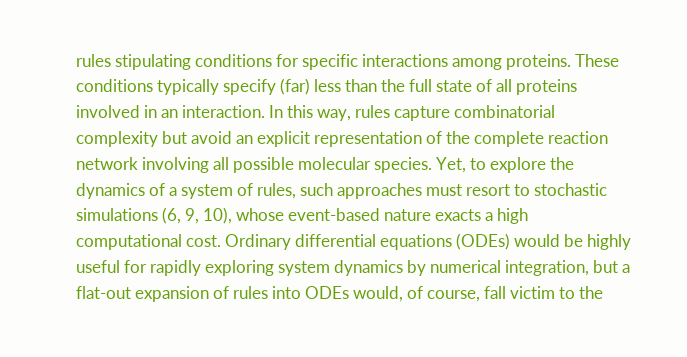rules stipulating conditions for specific interactions among proteins. These conditions typically specify (far) less than the full state of all proteins involved in an interaction. In this way, rules capture combinatorial complexity but avoid an explicit representation of the complete reaction network involving all possible molecular species. Yet, to explore the dynamics of a system of rules, such approaches must resort to stochastic simulations (6, 9, 10), whose event-based nature exacts a high computational cost. Ordinary differential equations (ODEs) would be highly useful for rapidly exploring system dynamics by numerical integration, but a flat-out expansion of rules into ODEs would, of course, fall victim to the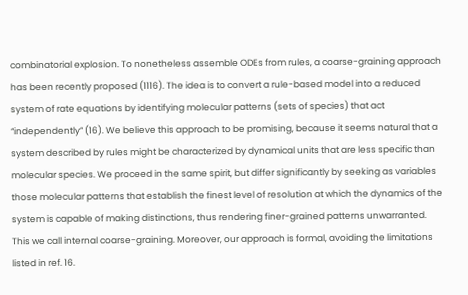combinatorial explosion. To nonetheless assemble ODEs from rules, a coarse-graining approach has been recently proposed (1116). The idea is to convert a rule-based model into a reduced system of rate equations by identifying molecular patterns (sets of species) that act “independently” (16). We believe this approach to be promising, because it seems natural that a system described by rules might be characterized by dynamical units that are less specific than molecular species. We proceed in the same spirit, but differ significantly by seeking as variables those molecular patterns that establish the finest level of resolution at which the dynamics of the system is capable of making distinctions, thus rendering finer-grained patterns unwarranted. This we call internal coarse-graining. Moreover, our approach is formal, avoiding the limitations listed in ref. 16.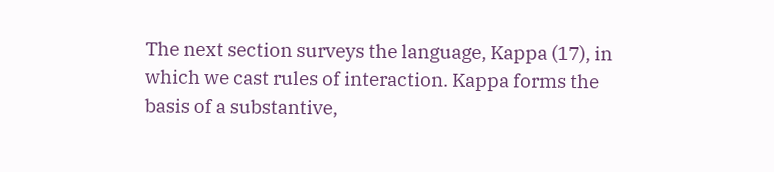The next section surveys the language, Kappa (17), in which we cast rules of interaction. Kappa forms the basis of a substantive,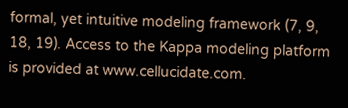formal, yet intuitive modeling framework (7, 9, 18, 19). Access to the Kappa modeling platform is provided at www.cellucidate.com.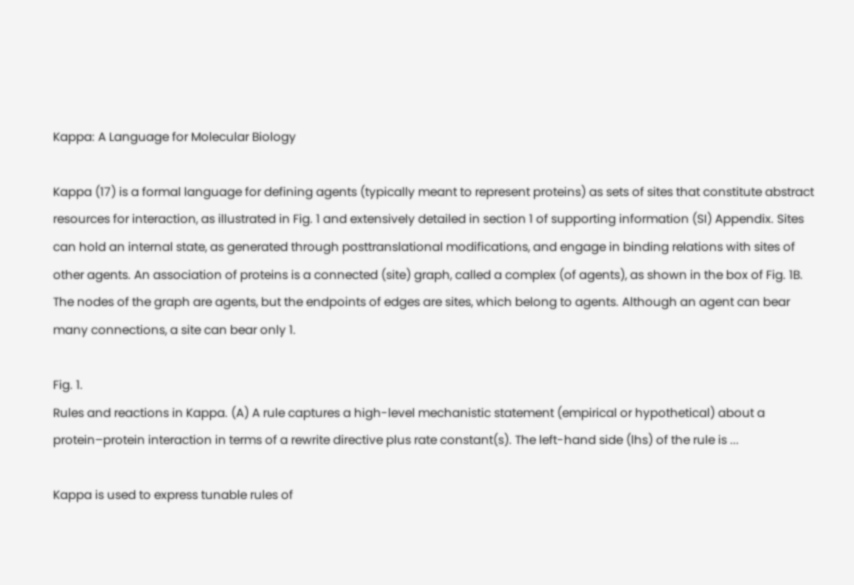Kappa: A Language for Molecular Biology

Kappa (17) is a formal language for defining agents (typically meant to represent proteins) as sets of sites that constitute abstract resources for interaction, as illustrated in Fig. 1 and extensively detailed in section 1 of supporting information (SI) Appendix. Sites can hold an internal state, as generated through posttranslational modifications, and engage in binding relations with sites of other agents. An association of proteins is a connected (site) graph, called a complex (of agents), as shown in the box of Fig. 1B. The nodes of the graph are agents, but the endpoints of edges are sites, which belong to agents. Although an agent can bear many connections, a site can bear only 1.

Fig. 1.
Rules and reactions in Kappa. (A) A rule captures a high-level mechanistic statement (empirical or hypothetical) about a protein–protein interaction in terms of a rewrite directive plus rate constant(s). The left-hand side (lhs) of the rule is ...

Kappa is used to express tunable rules of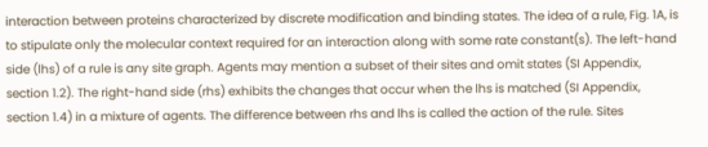interaction between proteins characterized by discrete modification and binding states. The idea of a rule, Fig. 1A, is to stipulate only the molecular context required for an interaction along with some rate constant(s). The left-hand side (lhs) of a rule is any site graph. Agents may mention a subset of their sites and omit states (SI Appendix, section 1.2). The right-hand side (rhs) exhibits the changes that occur when the lhs is matched (SI Appendix, section 1.4) in a mixture of agents. The difference between rhs and lhs is called the action of the rule. Sites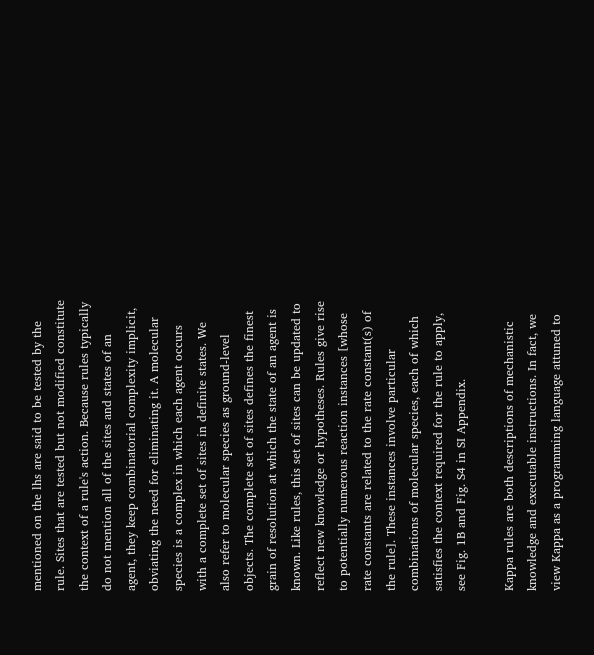mentioned on the lhs are said to be tested by the rule. Sites that are tested but not modified constitute the context of a rule's action. Because rules typically do not mention all of the sites and states of an agent, they keep combinatorial complexity implicit, obviating the need for eliminating it. A molecular species is a complex in which each agent occurs with a complete set of sites in definite states. We also refer to molecular species as ground-level objects. The complete set of sites defines the finest grain of resolution at which the state of an agent is known. Like rules, this set of sites can be updated to reflect new knowledge or hypotheses. Rules give rise to potentially numerous reaction instances [whose rate constants are related to the rate constant(s) of the rule]. These instances involve particular combinations of molecular species, each of which satisfies the context required for the rule to apply, see Fig. 1B and Fig. S4 in SI Appendix.

Kappa rules are both descriptions of mechanistic knowledge and executable instructions. In fact, we view Kappa as a programming language attuned to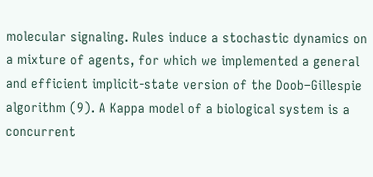molecular signaling. Rules induce a stochastic dynamics on a mixture of agents, for which we implemented a general and efficient implicit-state version of the Doob–Gillespie algorithm (9). A Kappa model of a biological system is a concurrent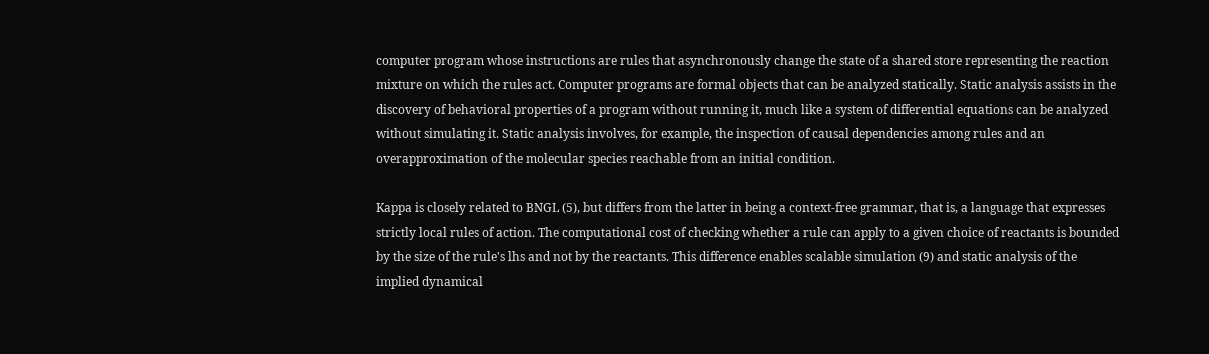computer program whose instructions are rules that asynchronously change the state of a shared store representing the reaction mixture on which the rules act. Computer programs are formal objects that can be analyzed statically. Static analysis assists in the discovery of behavioral properties of a program without running it, much like a system of differential equations can be analyzed without simulating it. Static analysis involves, for example, the inspection of causal dependencies among rules and an overapproximation of the molecular species reachable from an initial condition.

Kappa is closely related to BNGL (5), but differs from the latter in being a context-free grammar, that is, a language that expresses strictly local rules of action. The computational cost of checking whether a rule can apply to a given choice of reactants is bounded by the size of the rule's lhs and not by the reactants. This difference enables scalable simulation (9) and static analysis of the implied dynamical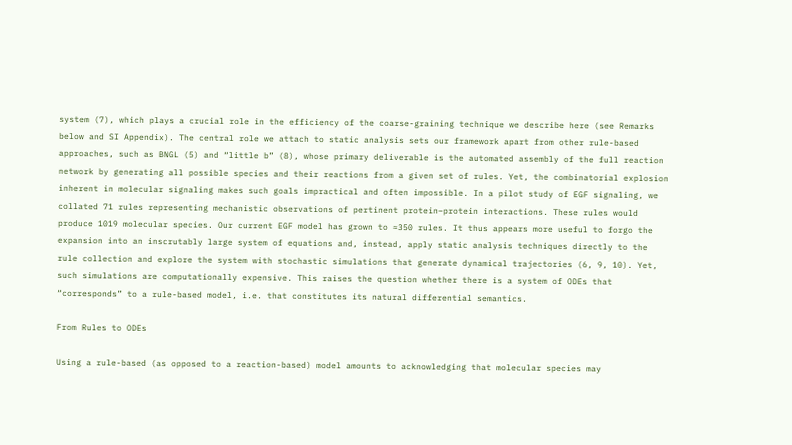system (7), which plays a crucial role in the efficiency of the coarse-graining technique we describe here (see Remarks below and SI Appendix). The central role we attach to static analysis sets our framework apart from other rule-based approaches, such as BNGL (5) and “little b” (8), whose primary deliverable is the automated assembly of the full reaction network by generating all possible species and their reactions from a given set of rules. Yet, the combinatorial explosion inherent in molecular signaling makes such goals impractical and often impossible. In a pilot study of EGF signaling, we collated 71 rules representing mechanistic observations of pertinent protein–protein interactions. These rules would produce 1019 molecular species. Our current EGF model has grown to ≈350 rules. It thus appears more useful to forgo the expansion into an inscrutably large system of equations and, instead, apply static analysis techniques directly to the rule collection and explore the system with stochastic simulations that generate dynamical trajectories (6, 9, 10). Yet, such simulations are computationally expensive. This raises the question whether there is a system of ODEs that “corresponds” to a rule-based model, i.e. that constitutes its natural differential semantics.

From Rules to ODEs

Using a rule-based (as opposed to a reaction-based) model amounts to acknowledging that molecular species may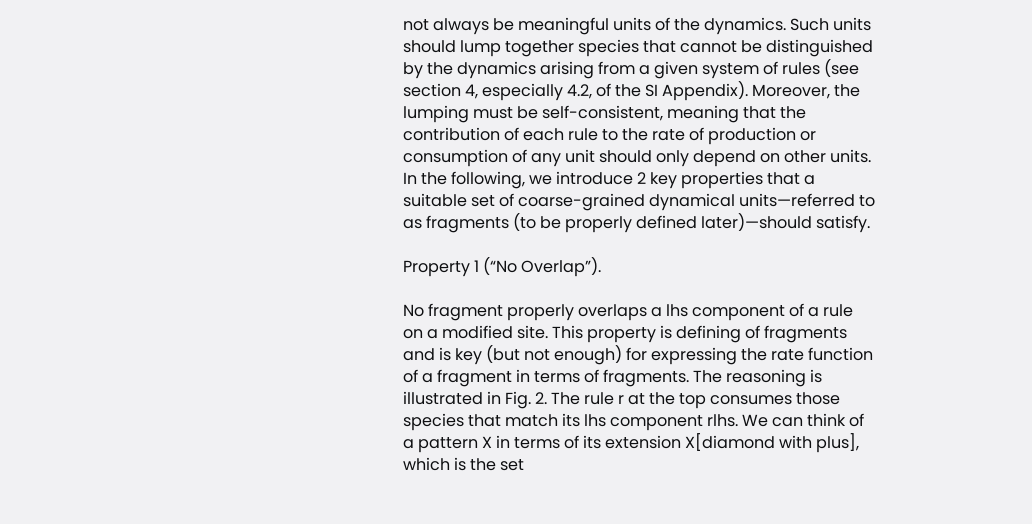not always be meaningful units of the dynamics. Such units should lump together species that cannot be distinguished by the dynamics arising from a given system of rules (see section 4, especially 4.2, of the SI Appendix). Moreover, the lumping must be self-consistent, meaning that the contribution of each rule to the rate of production or consumption of any unit should only depend on other units. In the following, we introduce 2 key properties that a suitable set of coarse-grained dynamical units—referred to as fragments (to be properly defined later)—should satisfy.

Property 1 (“No Overlap”).

No fragment properly overlaps a lhs component of a rule on a modified site. This property is defining of fragments and is key (but not enough) for expressing the rate function of a fragment in terms of fragments. The reasoning is illustrated in Fig. 2. The rule r at the top consumes those species that match its lhs component rlhs. We can think of a pattern X in terms of its extension X[diamond with plus], which is the set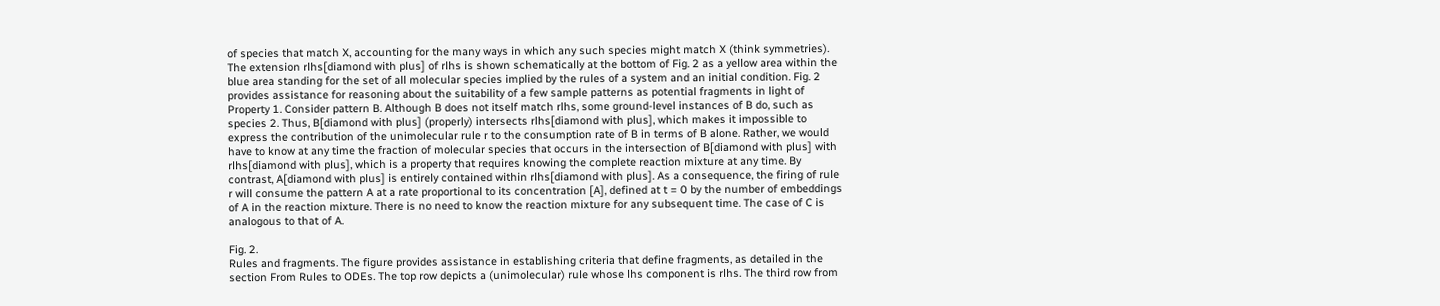of species that match X, accounting for the many ways in which any such species might match X (think symmetries). The extension rlhs[diamond with plus] of rlhs is shown schematically at the bottom of Fig. 2 as a yellow area within the blue area standing for the set of all molecular species implied by the rules of a system and an initial condition. Fig. 2 provides assistance for reasoning about the suitability of a few sample patterns as potential fragments in light of Property 1. Consider pattern B. Although B does not itself match rlhs, some ground-level instances of B do, such as species 2. Thus, B[diamond with plus] (properly) intersects rlhs[diamond with plus], which makes it impossible to express the contribution of the unimolecular rule r to the consumption rate of B in terms of B alone. Rather, we would have to know at any time the fraction of molecular species that occurs in the intersection of B[diamond with plus] with rlhs[diamond with plus], which is a property that requires knowing the complete reaction mixture at any time. By contrast, A[diamond with plus] is entirely contained within rlhs[diamond with plus]. As a consequence, the firing of rule r will consume the pattern A at a rate proportional to its concentration [A], defined at t = 0 by the number of embeddings of A in the reaction mixture. There is no need to know the reaction mixture for any subsequent time. The case of C is analogous to that of A.

Fig. 2.
Rules and fragments. The figure provides assistance in establishing criteria that define fragments, as detailed in the section From Rules to ODEs. The top row depicts a (unimolecular) rule whose lhs component is rlhs. The third row from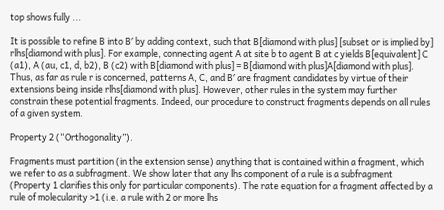top shows fully ...

It is possible to refine B into B′ by adding context, such that B[diamond with plus] [subset or is implied by] rlhs[diamond with plus]. For example, connecting agent A at site b to agent B at c yields B[equivalent] C (a1), A (au, c1, d, b2), B (c2) with B[diamond with plus] = B[diamond with plus]A[diamond with plus]. Thus, as far as rule r is concerned, patterns A, C, and B′ are fragment candidates by virtue of their extensions being inside rlhs[diamond with plus]. However, other rules in the system may further constrain these potential fragments. Indeed, our procedure to construct fragments depends on all rules of a given system.

Property 2 (“Orthogonality”).

Fragments must partition (in the extension sense) anything that is contained within a fragment, which we refer to as a subfragment. We show later that any lhs component of a rule is a subfragment (Property 1 clarifies this only for particular components). The rate equation for a fragment affected by a rule of molecularity >1 (i.e. a rule with 2 or more lhs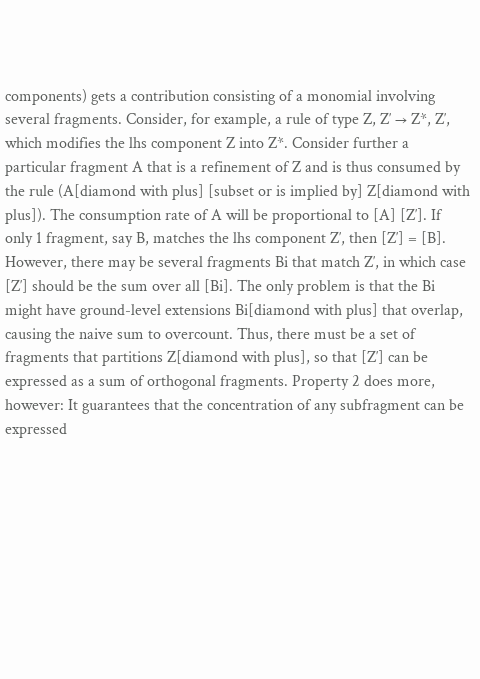components) gets a contribution consisting of a monomial involving several fragments. Consider, for example, a rule of type Z, Z′ → Z*, Z′, which modifies the lhs component Z into Z*. Consider further a particular fragment A that is a refinement of Z and is thus consumed by the rule (A[diamond with plus] [subset or is implied by] Z[diamond with plus]). The consumption rate of A will be proportional to [A] [Z′]. If only 1 fragment, say B, matches the lhs component Z′, then [Z′] = [B]. However, there may be several fragments Bi that match Z′, in which case [Z′] should be the sum over all [Bi]. The only problem is that the Bi might have ground-level extensions Bi[diamond with plus] that overlap, causing the naive sum to overcount. Thus, there must be a set of fragments that partitions Z[diamond with plus], so that [Z′] can be expressed as a sum of orthogonal fragments. Property 2 does more, however: It guarantees that the concentration of any subfragment can be expressed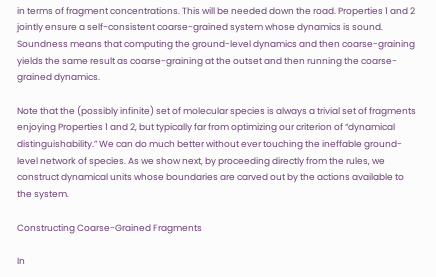in terms of fragment concentrations. This will be needed down the road. Properties 1 and 2 jointly ensure a self-consistent coarse-grained system whose dynamics is sound. Soundness means that computing the ground-level dynamics and then coarse-graining yields the same result as coarse-graining at the outset and then running the coarse-grained dynamics.

Note that the (possibly infinite) set of molecular species is always a trivial set of fragments enjoying Properties 1 and 2, but typically far from optimizing our criterion of “dynamical distinguishability.” We can do much better without ever touching the ineffable ground-level network of species. As we show next, by proceeding directly from the rules, we construct dynamical units whose boundaries are carved out by the actions available to the system.

Constructing Coarse-Grained Fragments

In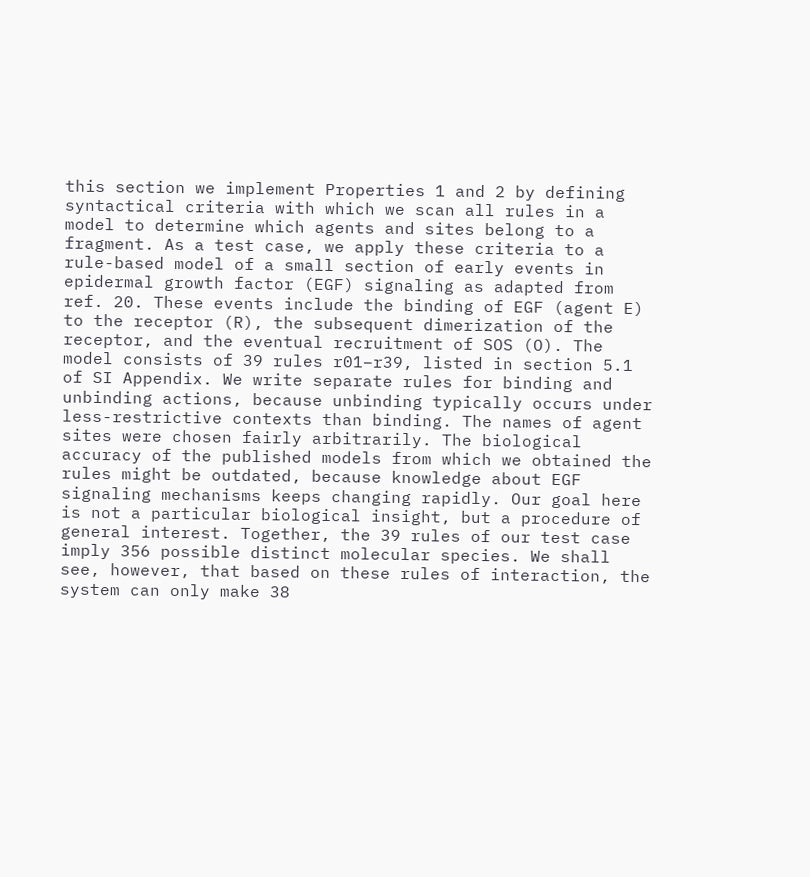this section we implement Properties 1 and 2 by defining syntactical criteria with which we scan all rules in a model to determine which agents and sites belong to a fragment. As a test case, we apply these criteria to a rule-based model of a small section of early events in epidermal growth factor (EGF) signaling as adapted from ref. 20. These events include the binding of EGF (agent E) to the receptor (R), the subsequent dimerization of the receptor, and the eventual recruitment of SOS (O). The model consists of 39 rules r01–r39, listed in section 5.1 of SI Appendix. We write separate rules for binding and unbinding actions, because unbinding typically occurs under less-restrictive contexts than binding. The names of agent sites were chosen fairly arbitrarily. The biological accuracy of the published models from which we obtained the rules might be outdated, because knowledge about EGF signaling mechanisms keeps changing rapidly. Our goal here is not a particular biological insight, but a procedure of general interest. Together, the 39 rules of our test case imply 356 possible distinct molecular species. We shall see, however, that based on these rules of interaction, the system can only make 38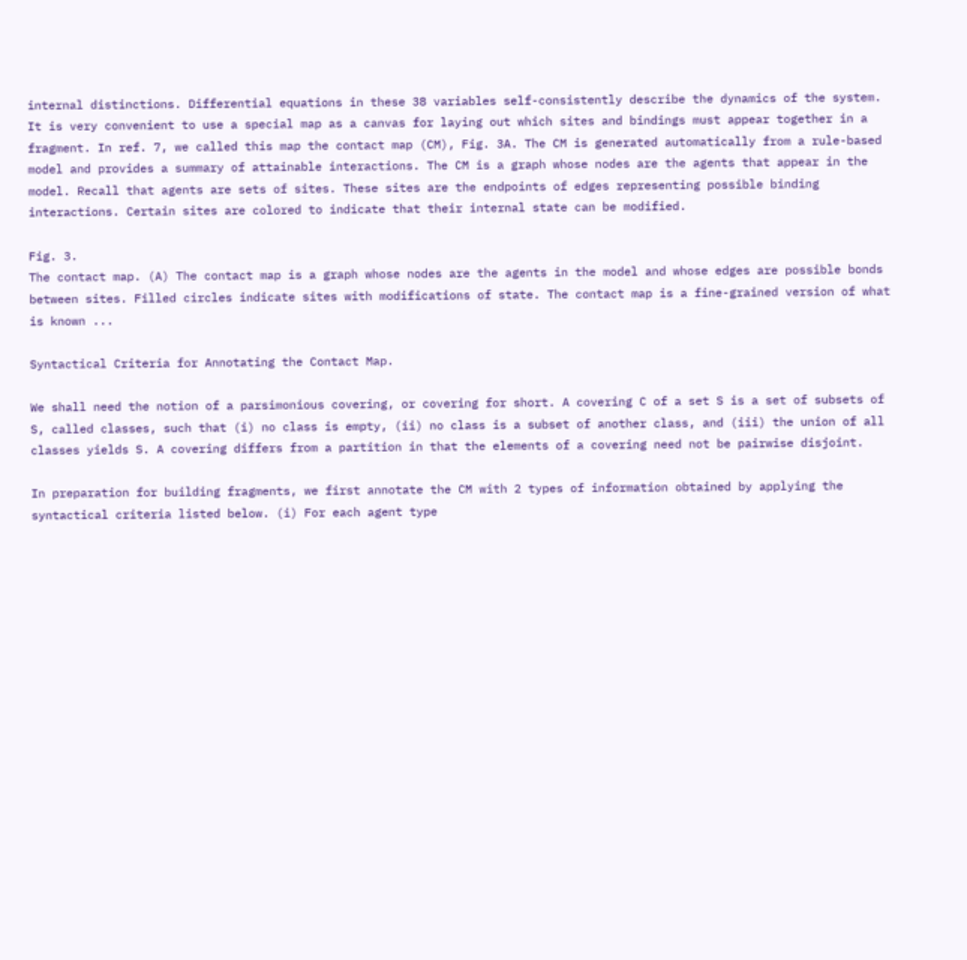internal distinctions. Differential equations in these 38 variables self-consistently describe the dynamics of the system. It is very convenient to use a special map as a canvas for laying out which sites and bindings must appear together in a fragment. In ref. 7, we called this map the contact map (CM), Fig. 3A. The CM is generated automatically from a rule-based model and provides a summary of attainable interactions. The CM is a graph whose nodes are the agents that appear in the model. Recall that agents are sets of sites. These sites are the endpoints of edges representing possible binding interactions. Certain sites are colored to indicate that their internal state can be modified.

Fig. 3.
The contact map. (A) The contact map is a graph whose nodes are the agents in the model and whose edges are possible bonds between sites. Filled circles indicate sites with modifications of state. The contact map is a fine-grained version of what is known ...

Syntactical Criteria for Annotating the Contact Map.

We shall need the notion of a parsimonious covering, or covering for short. A covering C of a set S is a set of subsets of S, called classes, such that (i) no class is empty, (ii) no class is a subset of another class, and (iii) the union of all classes yields S. A covering differs from a partition in that the elements of a covering need not be pairwise disjoint.

In preparation for building fragments, we first annotate the CM with 2 types of information obtained by applying the syntactical criteria listed below. (i) For each agent type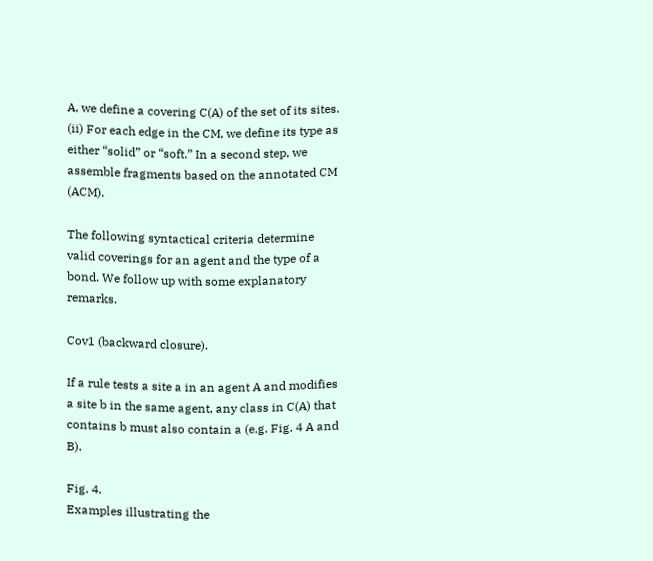A, we define a covering C(A) of the set of its sites. (ii) For each edge in the CM, we define its type as either “solid” or “soft.” In a second step, we assemble fragments based on the annotated CM (ACM).

The following syntactical criteria determine valid coverings for an agent and the type of a bond. We follow up with some explanatory remarks.

Cov1 (backward closure).

If a rule tests a site a in an agent A and modifies a site b in the same agent, any class in C(A) that contains b must also contain a (e.g. Fig. 4 A and B).

Fig. 4.
Examples illustrating the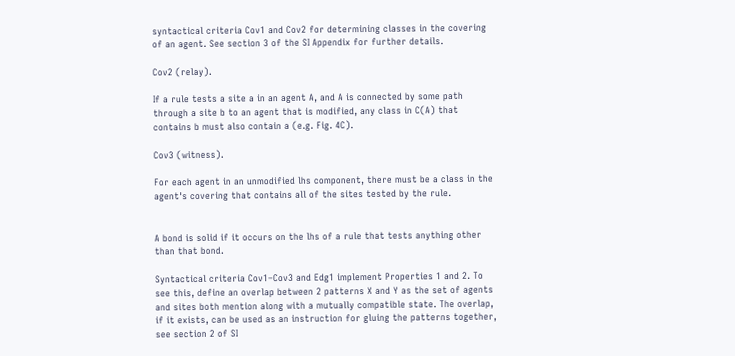syntactical criteria Cov1 and Cov2 for determining classes in the covering of an agent. See section 3 of the SI Appendix for further details.

Cov2 (relay).

If a rule tests a site a in an agent A, and A is connected by some path through a site b to an agent that is modified, any class in C(A) that contains b must also contain a (e.g. Fig. 4C).

Cov3 (witness).

For each agent in an unmodified lhs component, there must be a class in the agent's covering that contains all of the sites tested by the rule.


A bond is solid if it occurs on the lhs of a rule that tests anything other than that bond.

Syntactical criteria Cov1–Cov3 and Edg1 implement Properties 1 and 2. To see this, define an overlap between 2 patterns X and Y as the set of agents and sites both mention along with a mutually compatible state. The overlap, if it exists, can be used as an instruction for gluing the patterns together, see section 2 of SI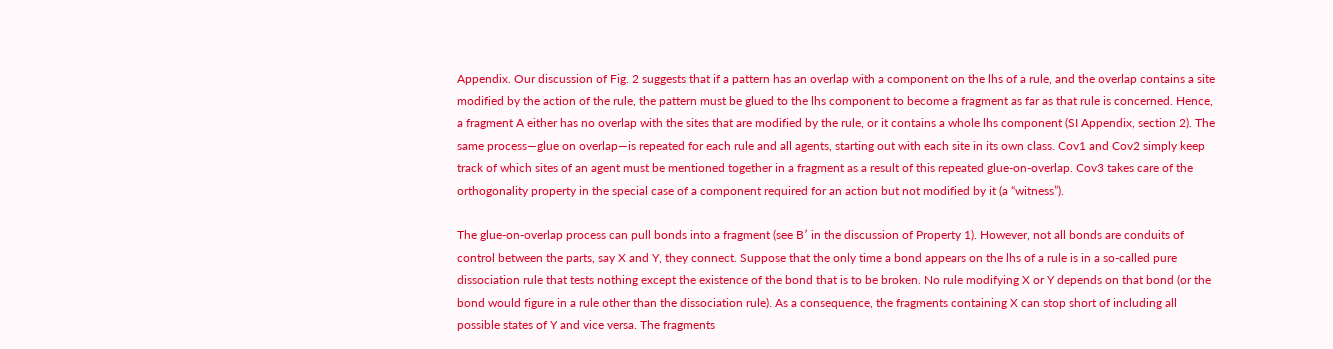Appendix. Our discussion of Fig. 2 suggests that if a pattern has an overlap with a component on the lhs of a rule, and the overlap contains a site modified by the action of the rule, the pattern must be glued to the lhs component to become a fragment as far as that rule is concerned. Hence, a fragment A either has no overlap with the sites that are modified by the rule, or it contains a whole lhs component (SI Appendix, section 2). The same process—glue on overlap—is repeated for each rule and all agents, starting out with each site in its own class. Cov1 and Cov2 simply keep track of which sites of an agent must be mentioned together in a fragment as a result of this repeated glue-on-overlap. Cov3 takes care of the orthogonality property in the special case of a component required for an action but not modified by it (a “witness”).

The glue-on-overlap process can pull bonds into a fragment (see B′ in the discussion of Property 1). However, not all bonds are conduits of control between the parts, say X and Y, they connect. Suppose that the only time a bond appears on the lhs of a rule is in a so-called pure dissociation rule that tests nothing except the existence of the bond that is to be broken. No rule modifying X or Y depends on that bond (or the bond would figure in a rule other than the dissociation rule). As a consequence, the fragments containing X can stop short of including all possible states of Y and vice versa. The fragments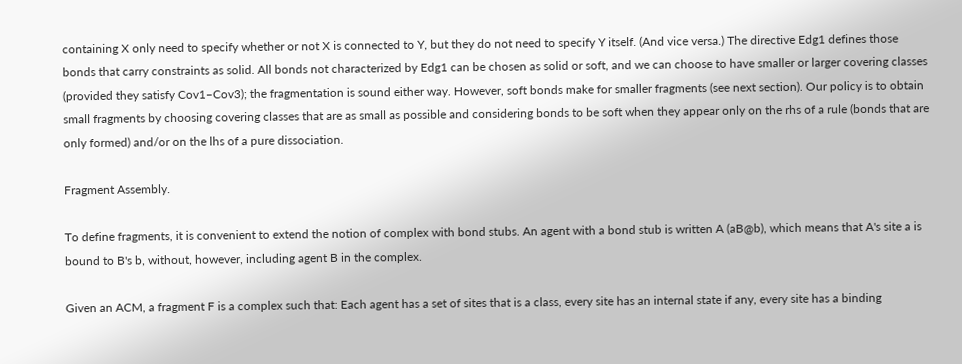containing X only need to specify whether or not X is connected to Y, but they do not need to specify Y itself. (And vice versa.) The directive Edg1 defines those bonds that carry constraints as solid. All bonds not characterized by Edg1 can be chosen as solid or soft, and we can choose to have smaller or larger covering classes (provided they satisfy Cov1–Cov3); the fragmentation is sound either way. However, soft bonds make for smaller fragments (see next section). Our policy is to obtain small fragments by choosing covering classes that are as small as possible and considering bonds to be soft when they appear only on the rhs of a rule (bonds that are only formed) and/or on the lhs of a pure dissociation.

Fragment Assembly.

To define fragments, it is convenient to extend the notion of complex with bond stubs. An agent with a bond stub is written A (aB@b), which means that A's site a is bound to B's b, without, however, including agent B in the complex.

Given an ACM, a fragment F is a complex such that: Each agent has a set of sites that is a class, every site has an internal state if any, every site has a binding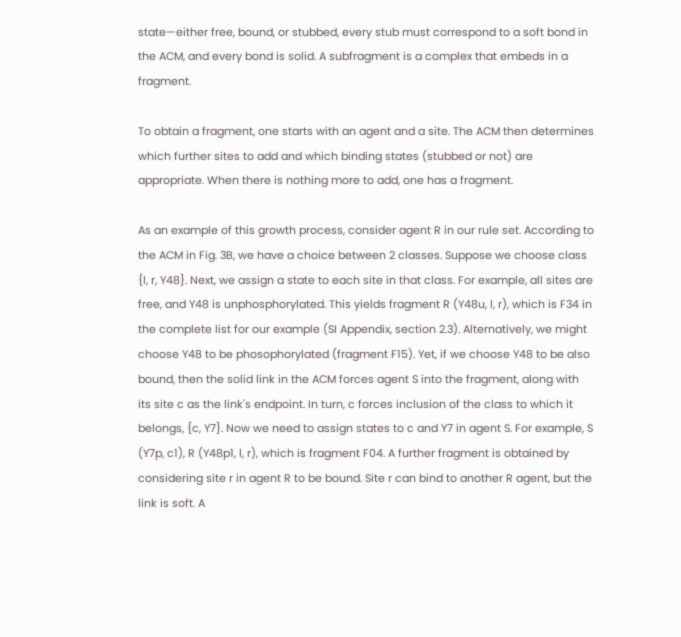state—either free, bound, or stubbed, every stub must correspond to a soft bond in the ACM, and every bond is solid. A subfragment is a complex that embeds in a fragment.

To obtain a fragment, one starts with an agent and a site. The ACM then determines which further sites to add and which binding states (stubbed or not) are appropriate. When there is nothing more to add, one has a fragment.

As an example of this growth process, consider agent R in our rule set. According to the ACM in Fig. 3B, we have a choice between 2 classes. Suppose we choose class {l, r, Y48}. Next, we assign a state to each site in that class. For example, all sites are free, and Y48 is unphosphorylated. This yields fragment R (Y48u, l, r), which is F34 in the complete list for our example (SI Appendix, section 2.3). Alternatively, we might choose Y48 to be phosophorylated (fragment F15). Yet, if we choose Y48 to be also bound, then the solid link in the ACM forces agent S into the fragment, along with its site c as the link's endpoint. In turn, c forces inclusion of the class to which it belongs, {c, Y7}. Now we need to assign states to c and Y7 in agent S. For example, S (Y7p, c1), R (Y48p1, l, r), which is fragment F04. A further fragment is obtained by considering site r in agent R to be bound. Site r can bind to another R agent, but the link is soft. A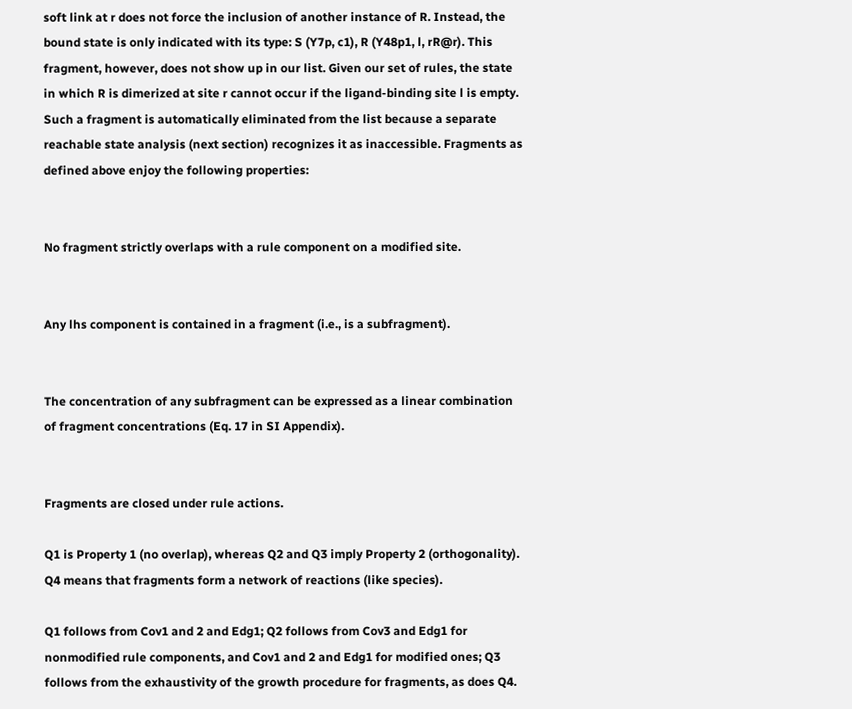soft link at r does not force the inclusion of another instance of R. Instead, the bound state is only indicated with its type: S (Y7p, c1), R (Y48p1, l, rR@r). This fragment, however, does not show up in our list. Given our set of rules, the state in which R is dimerized at site r cannot occur if the ligand-binding site l is empty. Such a fragment is automatically eliminated from the list because a separate reachable state analysis (next section) recognizes it as inaccessible. Fragments as defined above enjoy the following properties:


No fragment strictly overlaps with a rule component on a modified site.


Any lhs component is contained in a fragment (i.e., is a subfragment).


The concentration of any subfragment can be expressed as a linear combination of fragment concentrations (Eq. 17 in SI Appendix).


Fragments are closed under rule actions.

Q1 is Property 1 (no overlap), whereas Q2 and Q3 imply Property 2 (orthogonality). Q4 means that fragments form a network of reactions (like species).

Q1 follows from Cov1 and 2 and Edg1; Q2 follows from Cov3 and Edg1 for nonmodified rule components, and Cov1 and 2 and Edg1 for modified ones; Q3 follows from the exhaustivity of the growth procedure for fragments, as does Q4.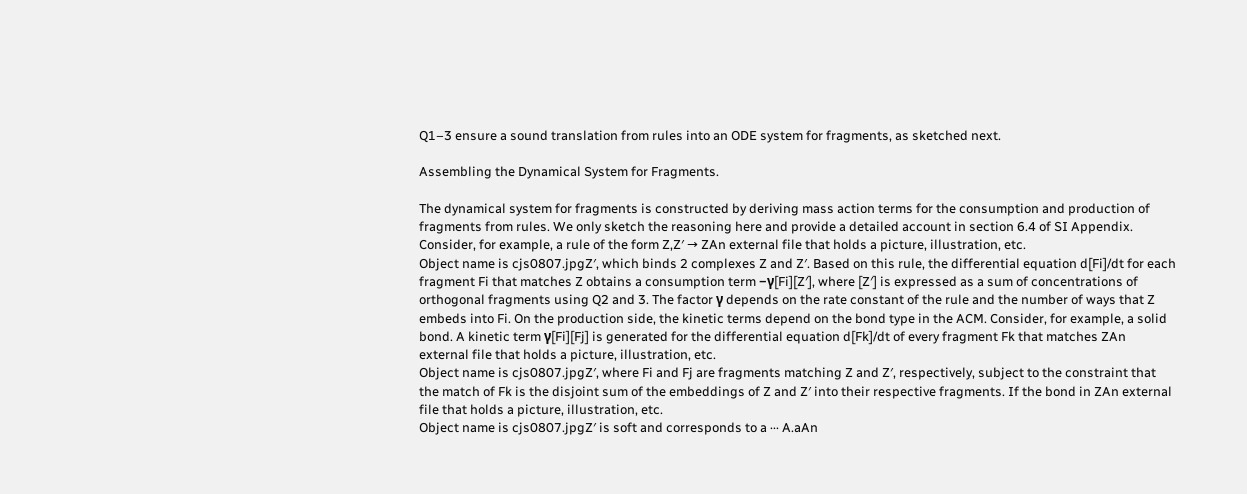Q1–3 ensure a sound translation from rules into an ODE system for fragments, as sketched next.

Assembling the Dynamical System for Fragments.

The dynamical system for fragments is constructed by deriving mass action terms for the consumption and production of fragments from rules. We only sketch the reasoning here and provide a detailed account in section 6.4 of SI Appendix. Consider, for example, a rule of the form Z,Z′ → ZAn external file that holds a picture, illustration, etc.
Object name is cjs0807.jpgZ′, which binds 2 complexes Z and Z′. Based on this rule, the differential equation d[Fi]/dt for each fragment Fi that matches Z obtains a consumption term −γ[Fi][Z′], where [Z′] is expressed as a sum of concentrations of orthogonal fragments using Q2 and 3. The factor γ depends on the rate constant of the rule and the number of ways that Z embeds into Fi. On the production side, the kinetic terms depend on the bond type in the ACM. Consider, for example, a solid bond. A kinetic term γ[Fi][Fj] is generated for the differential equation d[Fk]/dt of every fragment Fk that matches ZAn external file that holds a picture, illustration, etc.
Object name is cjs0807.jpgZ′, where Fi and Fj are fragments matching Z and Z′, respectively, subject to the constraint that the match of Fk is the disjoint sum of the embeddings of Z and Z′ into their respective fragments. If the bond in ZAn external file that holds a picture, illustration, etc.
Object name is cjs0807.jpgZ′ is soft and corresponds to a ··· A.aAn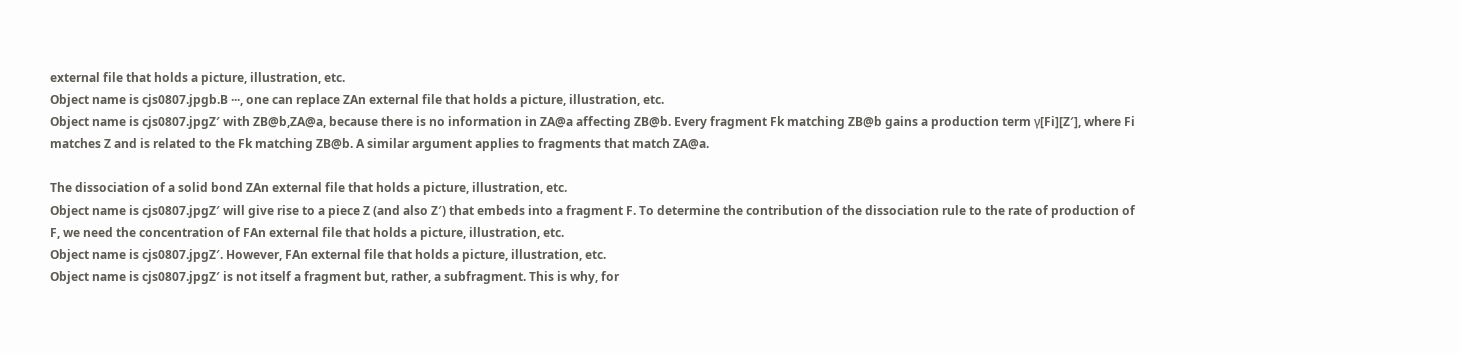external file that holds a picture, illustration, etc.
Object name is cjs0807.jpgb.B ···, one can replace ZAn external file that holds a picture, illustration, etc.
Object name is cjs0807.jpgZ′ with ZB@b,ZA@a, because there is no information in ZA@a affecting ZB@b. Every fragment Fk matching ZB@b gains a production term γ[Fi][Z′], where Fi matches Z and is related to the Fk matching ZB@b. A similar argument applies to fragments that match ZA@a.

The dissociation of a solid bond ZAn external file that holds a picture, illustration, etc.
Object name is cjs0807.jpgZ′ will give rise to a piece Z (and also Z′) that embeds into a fragment F. To determine the contribution of the dissociation rule to the rate of production of F, we need the concentration of FAn external file that holds a picture, illustration, etc.
Object name is cjs0807.jpgZ′. However, FAn external file that holds a picture, illustration, etc.
Object name is cjs0807.jpgZ′ is not itself a fragment but, rather, a subfragment. This is why, for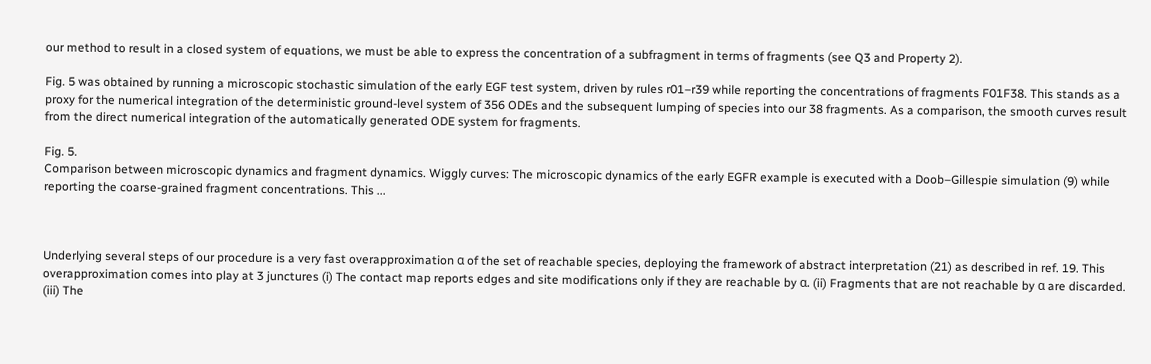our method to result in a closed system of equations, we must be able to express the concentration of a subfragment in terms of fragments (see Q3 and Property 2).

Fig. 5 was obtained by running a microscopic stochastic simulation of the early EGF test system, driven by rules r01–r39 while reporting the concentrations of fragments F01F38. This stands as a proxy for the numerical integration of the deterministic ground-level system of 356 ODEs and the subsequent lumping of species into our 38 fragments. As a comparison, the smooth curves result from the direct numerical integration of the automatically generated ODE system for fragments.

Fig. 5.
Comparison between microscopic dynamics and fragment dynamics. Wiggly curves: The microscopic dynamics of the early EGFR example is executed with a Doob–Gillespie simulation (9) while reporting the coarse-grained fragment concentrations. This ...



Underlying several steps of our procedure is a very fast overapproximation α of the set of reachable species, deploying the framework of abstract interpretation (21) as described in ref. 19. This overapproximation comes into play at 3 junctures (i) The contact map reports edges and site modifications only if they are reachable by α. (ii) Fragments that are not reachable by α are discarded. (iii) The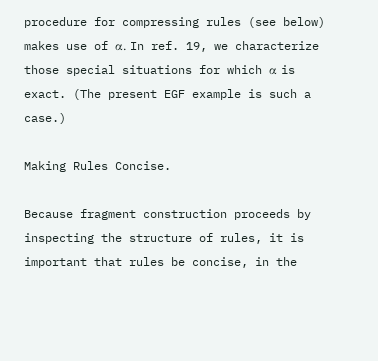procedure for compressing rules (see below) makes use of α. In ref. 19, we characterize those special situations for which α is exact. (The present EGF example is such a case.)

Making Rules Concise.

Because fragment construction proceeds by inspecting the structure of rules, it is important that rules be concise, in the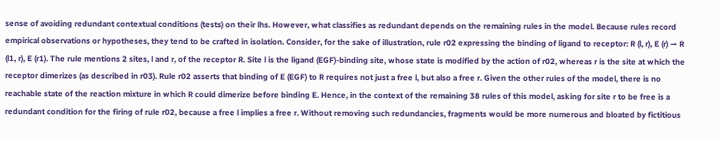sense of avoiding redundant contextual conditions (tests) on their lhs. However, what classifies as redundant depends on the remaining rules in the model. Because rules record empirical observations or hypotheses, they tend to be crafted in isolation. Consider, for the sake of illustration, rule r02 expressing the binding of ligand to receptor: R (l, r), E (r) → R (l1, r), E (r1). The rule mentions 2 sites, l and r, of the receptor R. Site l is the ligand (EGF)-binding site, whose state is modified by the action of r02, whereas r is the site at which the receptor dimerizes (as described in r03). Rule r02 asserts that binding of E (EGF) to R requires not just a free l, but also a free r. Given the other rules of the model, there is no reachable state of the reaction mixture in which R could dimerize before binding E. Hence, in the context of the remaining 38 rules of this model, asking for site r to be free is a redundant condition for the firing of rule r02, because a free l implies a free r. Without removing such redundancies, fragments would be more numerous and bloated by fictitious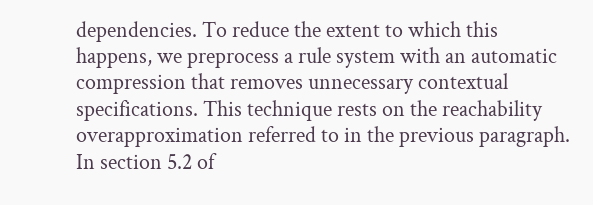dependencies. To reduce the extent to which this happens, we preprocess a rule system with an automatic compression that removes unnecessary contextual specifications. This technique rests on the reachability overapproximation referred to in the previous paragraph. In section 5.2 of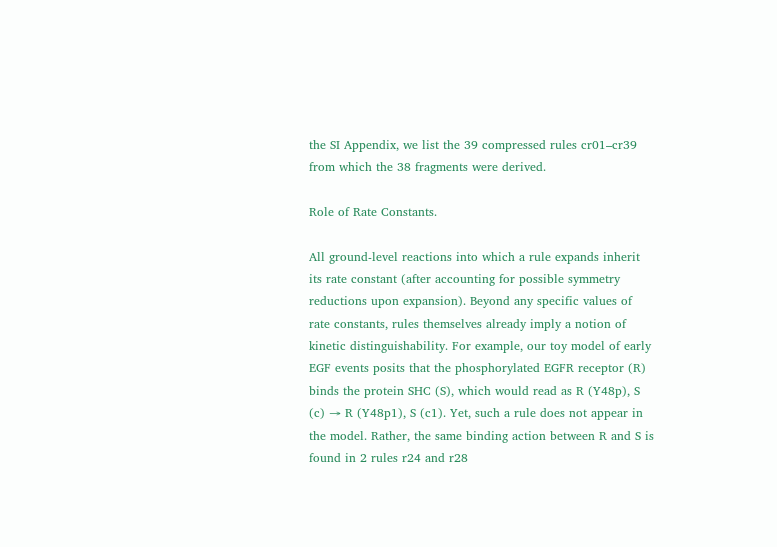the SI Appendix, we list the 39 compressed rules cr01–cr39 from which the 38 fragments were derived.

Role of Rate Constants.

All ground-level reactions into which a rule expands inherit its rate constant (after accounting for possible symmetry reductions upon expansion). Beyond any specific values of rate constants, rules themselves already imply a notion of kinetic distinguishability. For example, our toy model of early EGF events posits that the phosphorylated EGFR receptor (R) binds the protein SHC (S), which would read as R (Y48p), S (c) → R (Y48p1), S (c1). Yet, such a rule does not appear in the model. Rather, the same binding action between R and S is found in 2 rules r24 and r28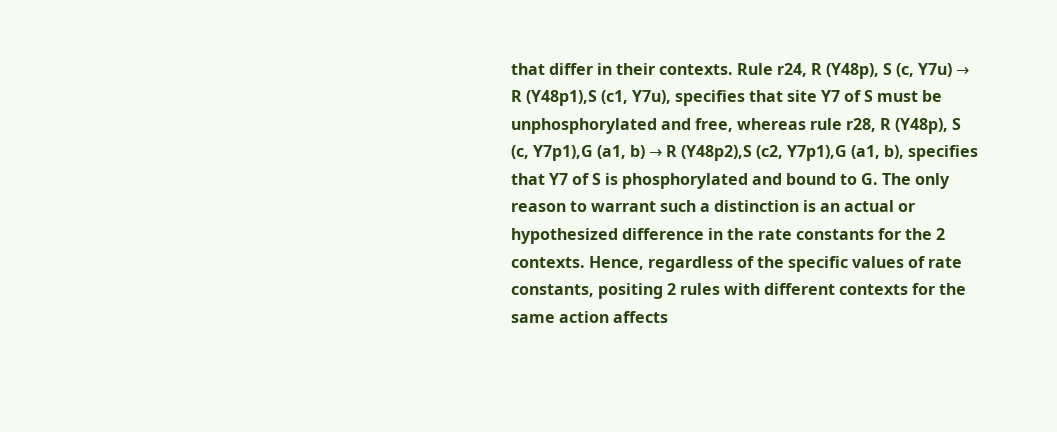that differ in their contexts. Rule r24, R (Y48p), S (c, Y7u) → R (Y48p1),S (c1, Y7u), specifies that site Y7 of S must be unphosphorylated and free, whereas rule r28, R (Y48p), S (c, Y7p1),G (a1, b) → R (Y48p2),S (c2, Y7p1),G (a1, b), specifies that Y7 of S is phosphorylated and bound to G. The only reason to warrant such a distinction is an actual or hypothesized difference in the rate constants for the 2 contexts. Hence, regardless of the specific values of rate constants, positing 2 rules with different contexts for the same action affects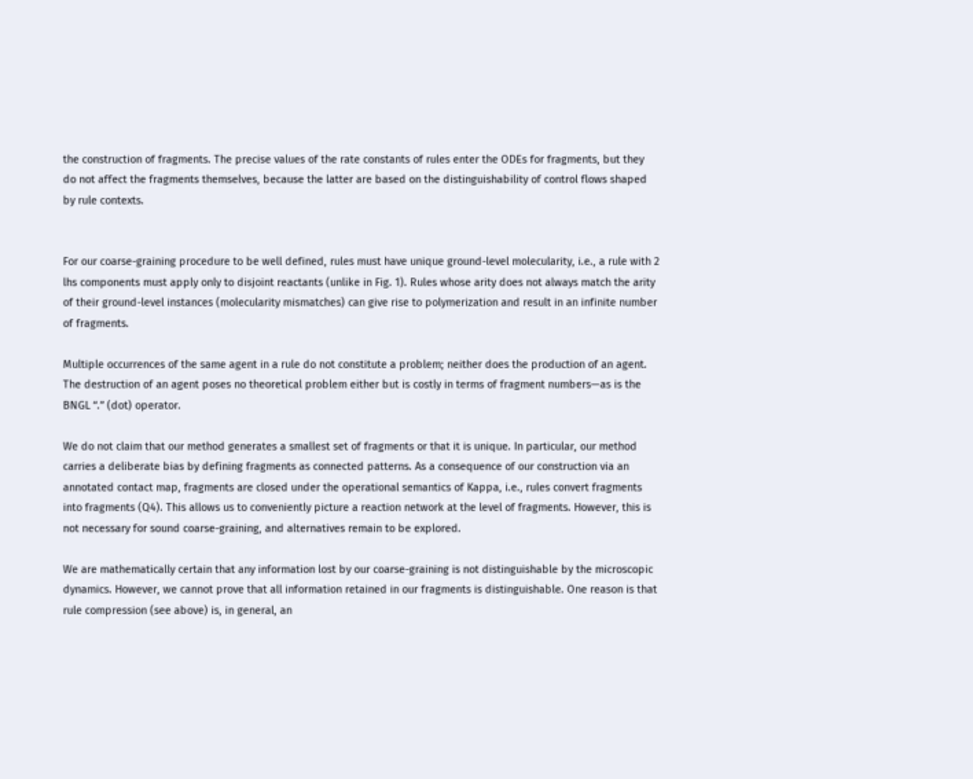the construction of fragments. The precise values of the rate constants of rules enter the ODEs for fragments, but they do not affect the fragments themselves, because the latter are based on the distinguishability of control flows shaped by rule contexts.


For our coarse-graining procedure to be well defined, rules must have unique ground-level molecularity, i.e., a rule with 2 lhs components must apply only to disjoint reactants (unlike in Fig. 1). Rules whose arity does not always match the arity of their ground-level instances (molecularity mismatches) can give rise to polymerization and result in an infinite number of fragments.

Multiple occurrences of the same agent in a rule do not constitute a problem; neither does the production of an agent. The destruction of an agent poses no theoretical problem either but is costly in terms of fragment numbers—as is the BNGL “.” (dot) operator.

We do not claim that our method generates a smallest set of fragments or that it is unique. In particular, our method carries a deliberate bias by defining fragments as connected patterns. As a consequence of our construction via an annotated contact map, fragments are closed under the operational semantics of Kappa, i.e., rules convert fragments into fragments (Q4). This allows us to conveniently picture a reaction network at the level of fragments. However, this is not necessary for sound coarse-graining, and alternatives remain to be explored.

We are mathematically certain that any information lost by our coarse-graining is not distinguishable by the microscopic dynamics. However, we cannot prove that all information retained in our fragments is distinguishable. One reason is that rule compression (see above) is, in general, an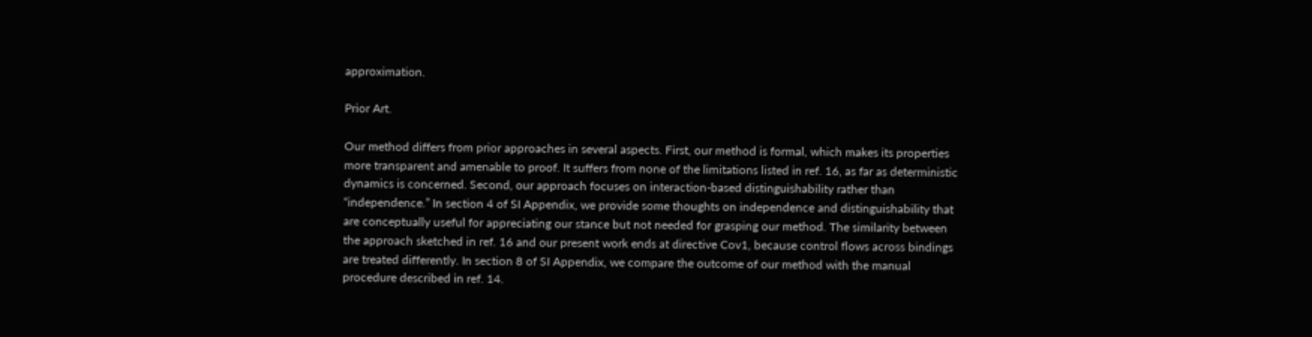approximation.

Prior Art.

Our method differs from prior approaches in several aspects. First, our method is formal, which makes its properties more transparent and amenable to proof. It suffers from none of the limitations listed in ref. 16, as far as deterministic dynamics is concerned. Second, our approach focuses on interaction-based distinguishability rather than “independence.” In section 4 of SI Appendix, we provide some thoughts on independence and distinguishability that are conceptually useful for appreciating our stance but not needed for grasping our method. The similarity between the approach sketched in ref. 16 and our present work ends at directive Cov1, because control flows across bindings are treated differently. In section 8 of SI Appendix, we compare the outcome of our method with the manual procedure described in ref. 14.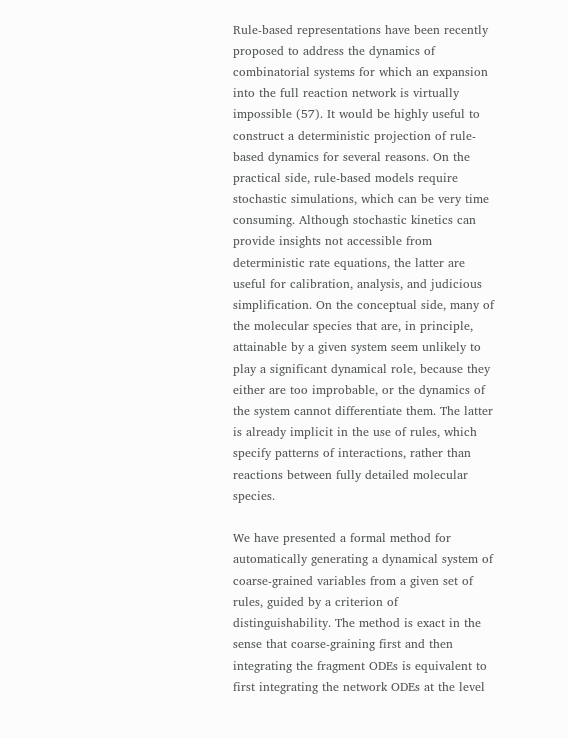Rule-based representations have been recently proposed to address the dynamics of combinatorial systems for which an expansion into the full reaction network is virtually impossible (57). It would be highly useful to construct a deterministic projection of rule-based dynamics for several reasons. On the practical side, rule-based models require stochastic simulations, which can be very time consuming. Although stochastic kinetics can provide insights not accessible from deterministic rate equations, the latter are useful for calibration, analysis, and judicious simplification. On the conceptual side, many of the molecular species that are, in principle, attainable by a given system seem unlikely to play a significant dynamical role, because they either are too improbable, or the dynamics of the system cannot differentiate them. The latter is already implicit in the use of rules, which specify patterns of interactions, rather than reactions between fully detailed molecular species.

We have presented a formal method for automatically generating a dynamical system of coarse-grained variables from a given set of rules, guided by a criterion of distinguishability. The method is exact in the sense that coarse-graining first and then integrating the fragment ODEs is equivalent to first integrating the network ODEs at the level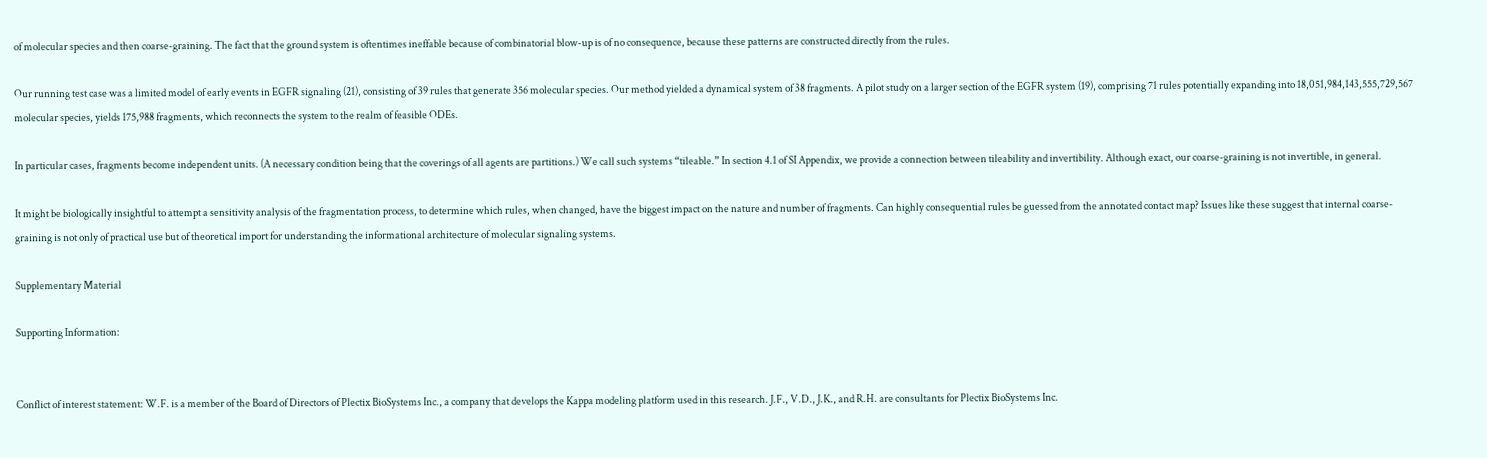of molecular species and then coarse-graining. The fact that the ground system is oftentimes ineffable because of combinatorial blow-up is of no consequence, because these patterns are constructed directly from the rules.

Our running test case was a limited model of early events in EGFR signaling (21), consisting of 39 rules that generate 356 molecular species. Our method yielded a dynamical system of 38 fragments. A pilot study on a larger section of the EGFR system (19), comprising 71 rules potentially expanding into 18,051,984,143,555,729,567 molecular species, yields 175,988 fragments, which reconnects the system to the realm of feasible ODEs.

In particular cases, fragments become independent units. (A necessary condition being that the coverings of all agents are partitions.) We call such systems “tileable.” In section 4.1 of SI Appendix, we provide a connection between tileability and invertibility. Although exact, our coarse-graining is not invertible, in general.

It might be biologically insightful to attempt a sensitivity analysis of the fragmentation process, to determine which rules, when changed, have the biggest impact on the nature and number of fragments. Can highly consequential rules be guessed from the annotated contact map? Issues like these suggest that internal coarse-graining is not only of practical use but of theoretical import for understanding the informational architecture of molecular signaling systems.

Supplementary Material

Supporting Information:


Conflict of interest statement: W.F. is a member of the Board of Directors of Plectix BioSystems Inc., a company that develops the Kappa modeling platform used in this research. J.F., V.D., J.K., and R.H. are consultants for Plectix BioSystems Inc.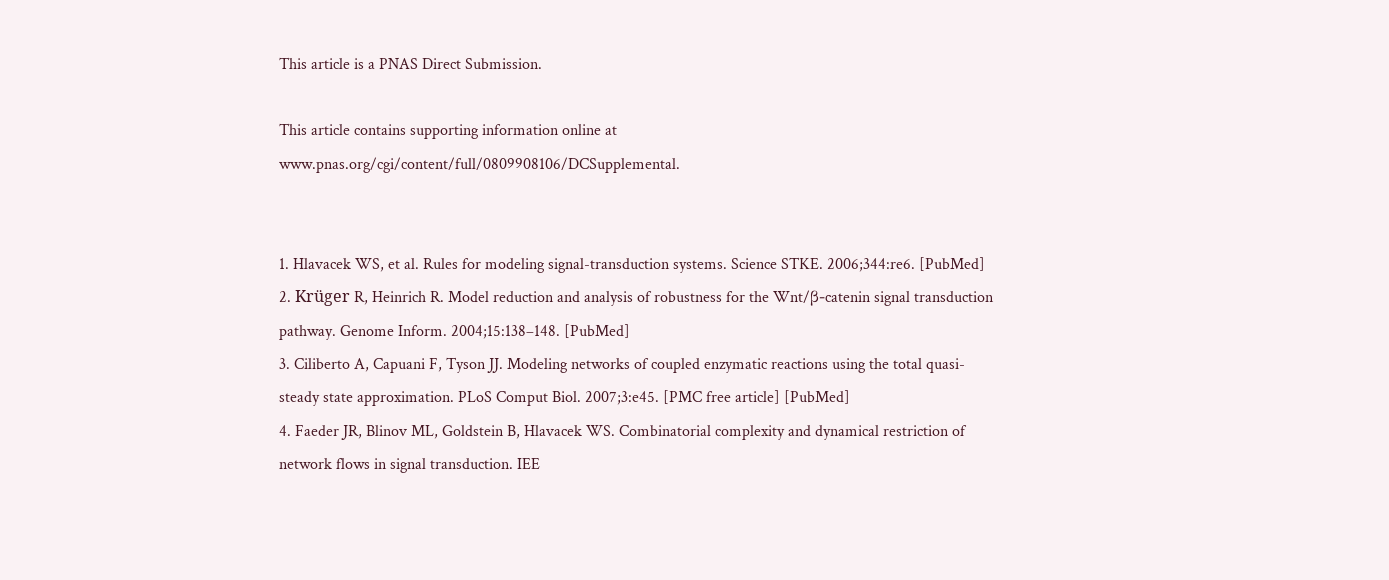This article is a PNAS Direct Submission.

This article contains supporting information online at www.pnas.org/cgi/content/full/0809908106/DCSupplemental.


1. Hlavacek WS, et al. Rules for modeling signal-transduction systems. Science STKE. 2006;344:re6. [PubMed]
2. Krüger R, Heinrich R. Model reduction and analysis of robustness for the Wnt/β-catenin signal transduction pathway. Genome Inform. 2004;15:138–148. [PubMed]
3. Ciliberto A, Capuani F, Tyson JJ. Modeling networks of coupled enzymatic reactions using the total quasi-steady state approximation. PLoS Comput Biol. 2007;3:e45. [PMC free article] [PubMed]
4. Faeder JR, Blinov ML, Goldstein B, Hlavacek WS. Combinatorial complexity and dynamical restriction of network flows in signal transduction. IEE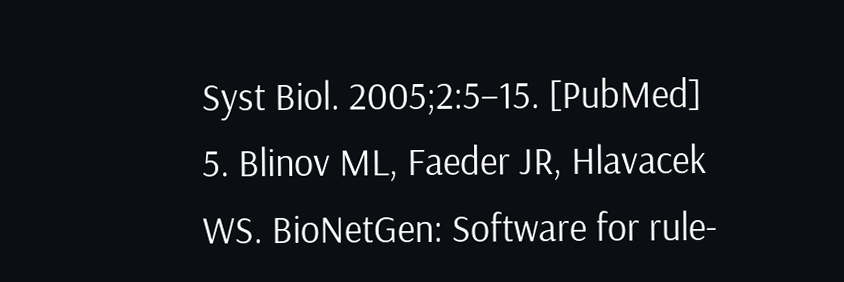Syst Biol. 2005;2:5–15. [PubMed]
5. Blinov ML, Faeder JR, Hlavacek WS. BioNetGen: Software for rule-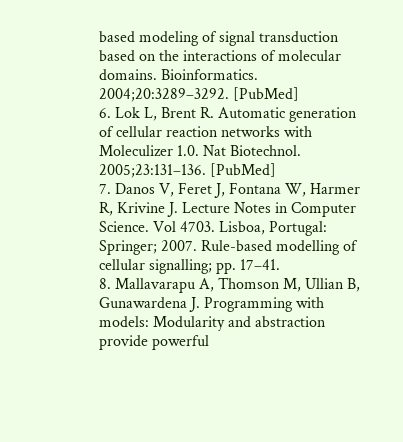based modeling of signal transduction based on the interactions of molecular domains. Bioinformatics. 2004;20:3289–3292. [PubMed]
6. Lok L, Brent R. Automatic generation of cellular reaction networks with Moleculizer 1.0. Nat Biotechnol. 2005;23:131–136. [PubMed]
7. Danos V, Feret J, Fontana W, Harmer R, Krivine J. Lecture Notes in Computer Science. Vol 4703. Lisboa, Portugal: Springer; 2007. Rule-based modelling of cellular signalling; pp. 17–41.
8. Mallavarapu A, Thomson M, Ullian B, Gunawardena J. Programming with models: Modularity and abstraction provide powerful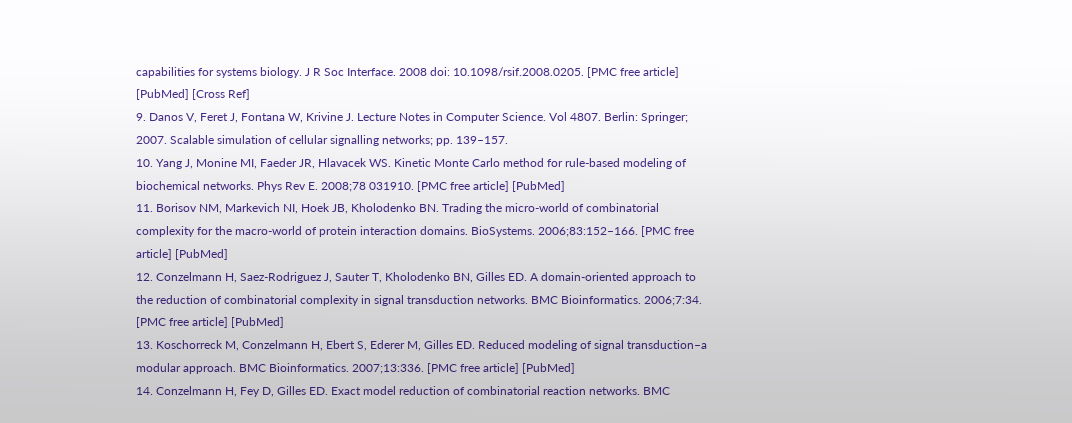capabilities for systems biology. J R Soc Interface. 2008 doi: 10.1098/rsif.2008.0205. [PMC free article] [PubMed] [Cross Ref]
9. Danos V, Feret J, Fontana W, Krivine J. Lecture Notes in Computer Science. Vol 4807. Berlin: Springer; 2007. Scalable simulation of cellular signalling networks; pp. 139–157.
10. Yang J, Monine MI, Faeder JR, Hlavacek WS. Kinetic Monte Carlo method for rule-based modeling of biochemical networks. Phys Rev E. 2008;78 031910. [PMC free article] [PubMed]
11. Borisov NM, Markevich NI, Hoek JB, Kholodenko BN. Trading the micro-world of combinatorial complexity for the macro-world of protein interaction domains. BioSystems. 2006;83:152–166. [PMC free article] [PubMed]
12. Conzelmann H, Saez-Rodriguez J, Sauter T, Kholodenko BN, Gilles ED. A domain-oriented approach to the reduction of combinatorial complexity in signal transduction networks. BMC Bioinformatics. 2006;7:34. [PMC free article] [PubMed]
13. Koschorreck M, Conzelmann H, Ebert S, Ederer M, Gilles ED. Reduced modeling of signal transduction–a modular approach. BMC Bioinformatics. 2007;13:336. [PMC free article] [PubMed]
14. Conzelmann H, Fey D, Gilles ED. Exact model reduction of combinatorial reaction networks. BMC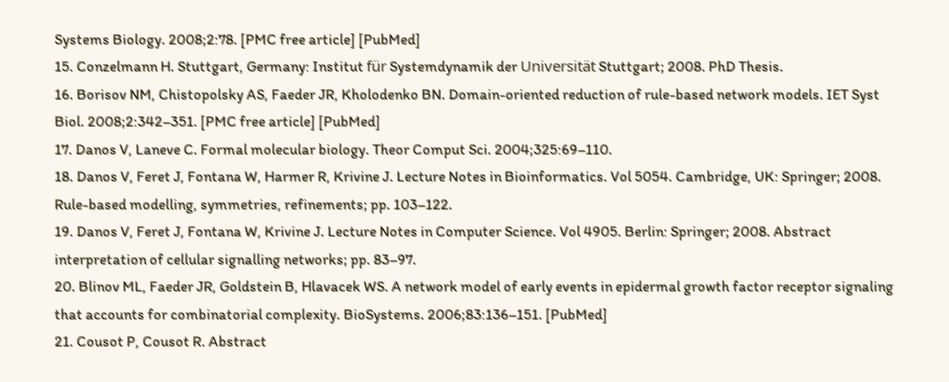Systems Biology. 2008;2:78. [PMC free article] [PubMed]
15. Conzelmann H. Stuttgart, Germany: Institut für Systemdynamik der Universität Stuttgart; 2008. PhD Thesis.
16. Borisov NM, Chistopolsky AS, Faeder JR, Kholodenko BN. Domain-oriented reduction of rule-based network models. IET Syst Biol. 2008;2:342–351. [PMC free article] [PubMed]
17. Danos V, Laneve C. Formal molecular biology. Theor Comput Sci. 2004;325:69–110.
18. Danos V, Feret J, Fontana W, Harmer R, Krivine J. Lecture Notes in Bioinformatics. Vol 5054. Cambridge, UK: Springer; 2008. Rule-based modelling, symmetries, refinements; pp. 103–122.
19. Danos V, Feret J, Fontana W, Krivine J. Lecture Notes in Computer Science. Vol 4905. Berlin: Springer; 2008. Abstract interpretation of cellular signalling networks; pp. 83–97.
20. Blinov ML, Faeder JR, Goldstein B, Hlavacek WS. A network model of early events in epidermal growth factor receptor signaling that accounts for combinatorial complexity. BioSystems. 2006;83:136–151. [PubMed]
21. Cousot P, Cousot R. Abstract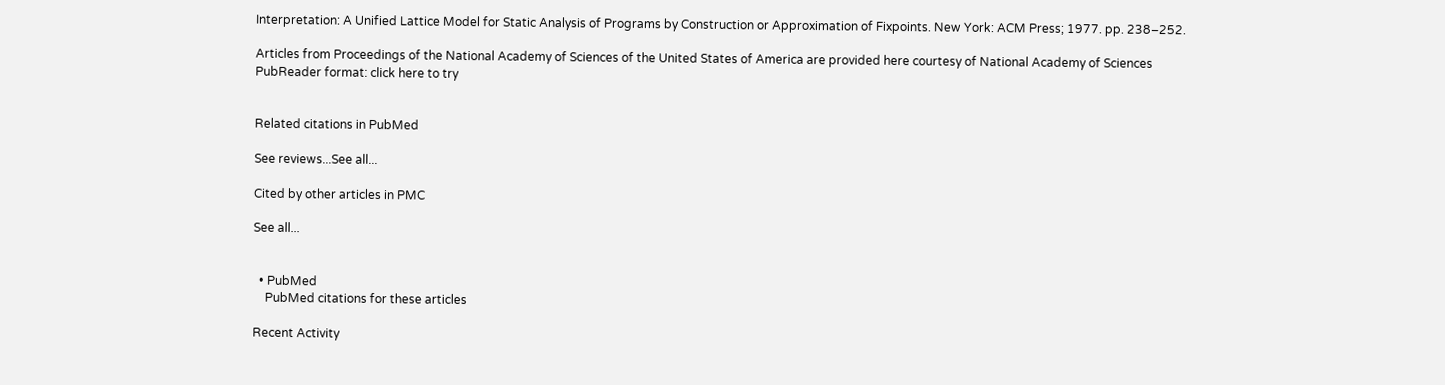Interpretation: A Unified Lattice Model for Static Analysis of Programs by Construction or Approximation of Fixpoints. New York: ACM Press; 1977. pp. 238–252.

Articles from Proceedings of the National Academy of Sciences of the United States of America are provided here courtesy of National Academy of Sciences
PubReader format: click here to try


Related citations in PubMed

See reviews...See all...

Cited by other articles in PMC

See all...


  • PubMed
    PubMed citations for these articles

Recent Activity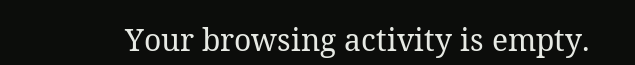Your browsing activity is empty.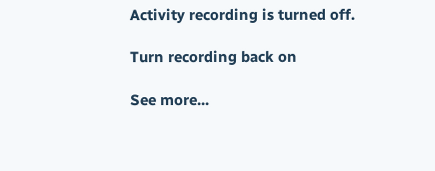Activity recording is turned off.

Turn recording back on

See more...